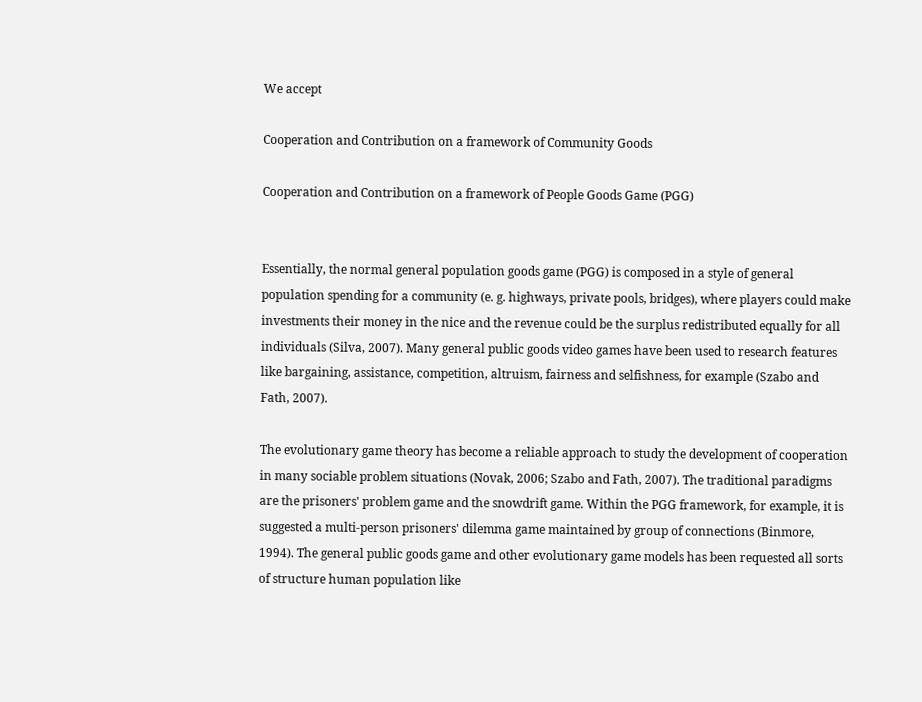We accept

Cooperation and Contribution on a framework of Community Goods

Cooperation and Contribution on a framework of People Goods Game (PGG)


Essentially, the normal general population goods game (PGG) is composed in a style of general population spending for a community (e. g. highways, private pools, bridges), where players could make investments their money in the nice and the revenue could be the surplus redistributed equally for all individuals (Silva, 2007). Many general public goods video games have been used to research features like bargaining, assistance, competition, altruism, fairness and selfishness, for example (Szabo and Fath, 2007).

The evolutionary game theory has become a reliable approach to study the development of cooperation in many sociable problem situations (Novak, 2006; Szabo and Fath, 2007). The traditional paradigms are the prisoners' problem game and the snowdrift game. Within the PGG framework, for example, it is suggested a multi-person prisoners' dilemma game maintained by group of connections (Binmore, 1994). The general public goods game and other evolutionary game models has been requested all sorts of structure human population like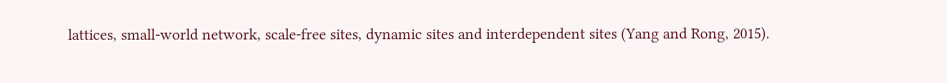lattices, small-world network, scale-free sites, dynamic sites and interdependent sites (Yang and Rong, 2015).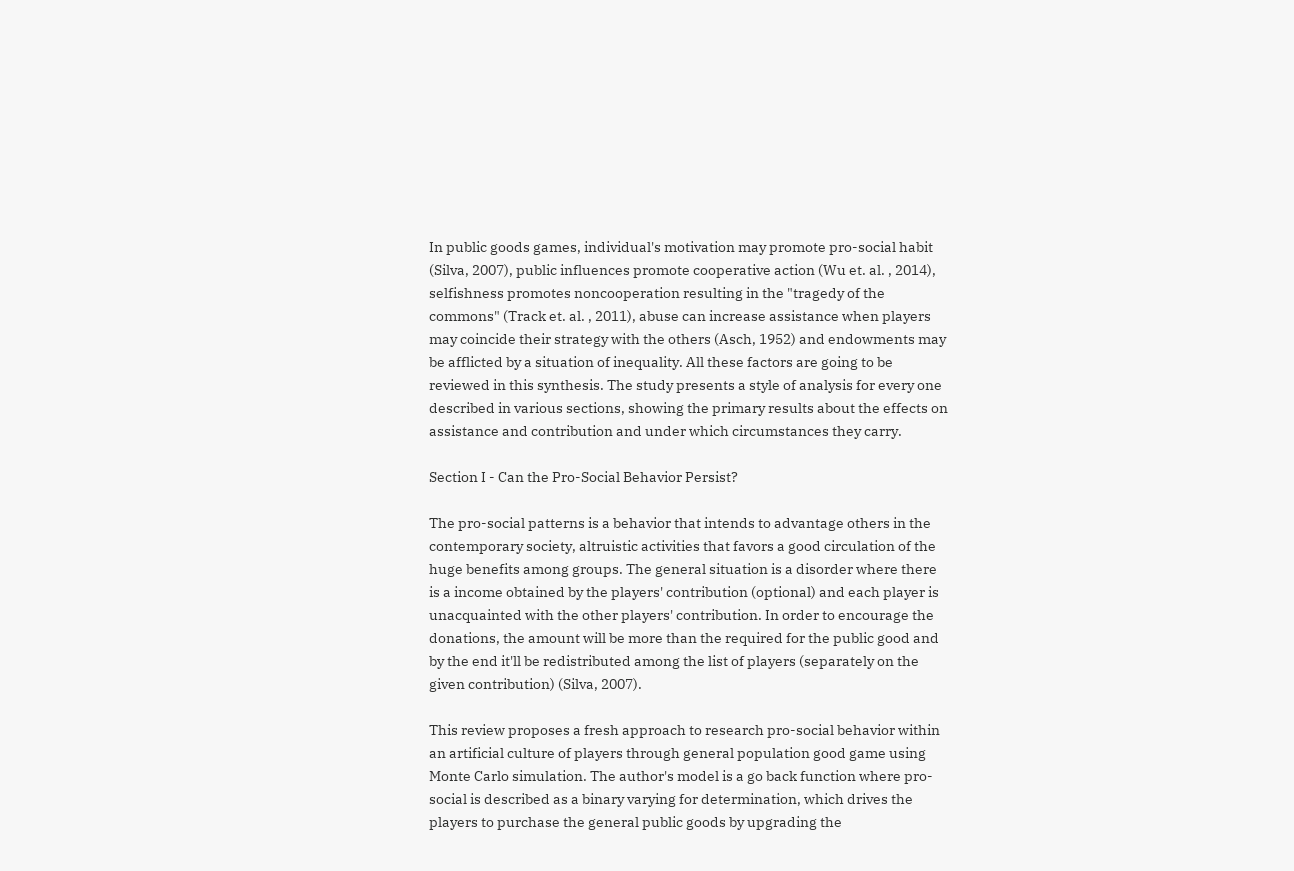In public goods games, individual's motivation may promote pro-social habit (Silva, 2007), public influences promote cooperative action (Wu et. al. , 2014), selfishness promotes noncooperation resulting in the "tragedy of the commons" (Track et. al. , 2011), abuse can increase assistance when players may coincide their strategy with the others (Asch, 1952) and endowments may be afflicted by a situation of inequality. All these factors are going to be reviewed in this synthesis. The study presents a style of analysis for every one described in various sections, showing the primary results about the effects on assistance and contribution and under which circumstances they carry.

Section I - Can the Pro-Social Behavior Persist?

The pro-social patterns is a behavior that intends to advantage others in the contemporary society, altruistic activities that favors a good circulation of the huge benefits among groups. The general situation is a disorder where there is a income obtained by the players' contribution (optional) and each player is unacquainted with the other players' contribution. In order to encourage the donations, the amount will be more than the required for the public good and by the end it'll be redistributed among the list of players (separately on the given contribution) (Silva, 2007).

This review proposes a fresh approach to research pro-social behavior within an artificial culture of players through general population good game using Monte Carlo simulation. The author's model is a go back function where pro-social is described as a binary varying for determination, which drives the players to purchase the general public goods by upgrading the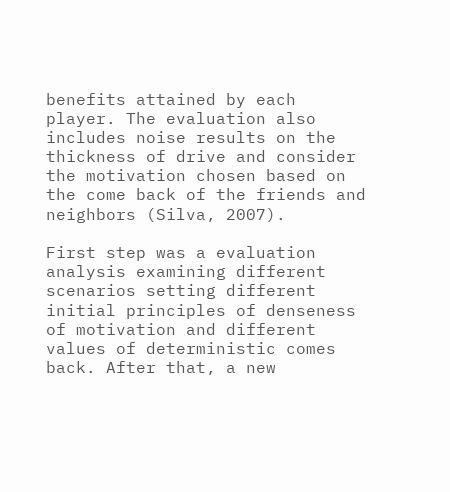benefits attained by each player. The evaluation also includes noise results on the thickness of drive and consider the motivation chosen based on the come back of the friends and neighbors (Silva, 2007).

First step was a evaluation analysis examining different scenarios setting different initial principles of denseness of motivation and different values of deterministic comes back. After that, a new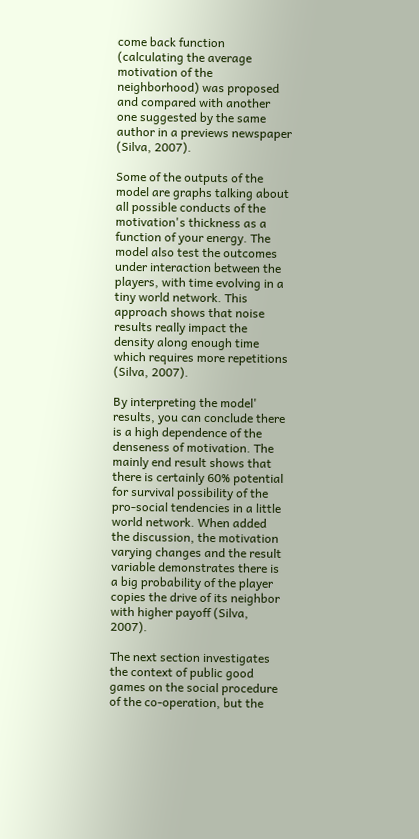come back function (calculating the average motivation of the neighborhood) was proposed and compared with another one suggested by the same author in a previews newspaper (Silva, 2007).

Some of the outputs of the model are graphs talking about all possible conducts of the motivation's thickness as a function of your energy. The model also test the outcomes under interaction between the players, with time evolving in a tiny world network. This approach shows that noise results really impact the density along enough time which requires more repetitions (Silva, 2007).

By interpreting the model' results, you can conclude there is a high dependence of the denseness of motivation. The mainly end result shows that there is certainly 60% potential for survival possibility of the pro-social tendencies in a little world network. When added the discussion, the motivation varying changes and the result variable demonstrates there is a big probability of the player copies the drive of its neighbor with higher payoff (Silva, 2007).

The next section investigates the context of public good games on the social procedure of the co-operation, but the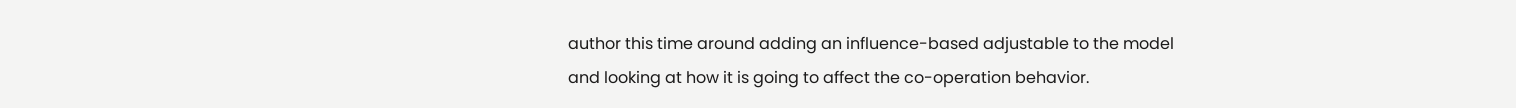author this time around adding an influence-based adjustable to the model and looking at how it is going to affect the co-operation behavior.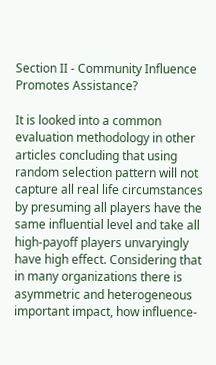Section II - Community Influence Promotes Assistance?

It is looked into a common evaluation methodology in other articles concluding that using random selection pattern will not capture all real life circumstances by presuming all players have the same influential level and take all high-payoff players unvaryingly have high effect. Considering that in many organizations there is asymmetric and heterogeneous important impact, how influence-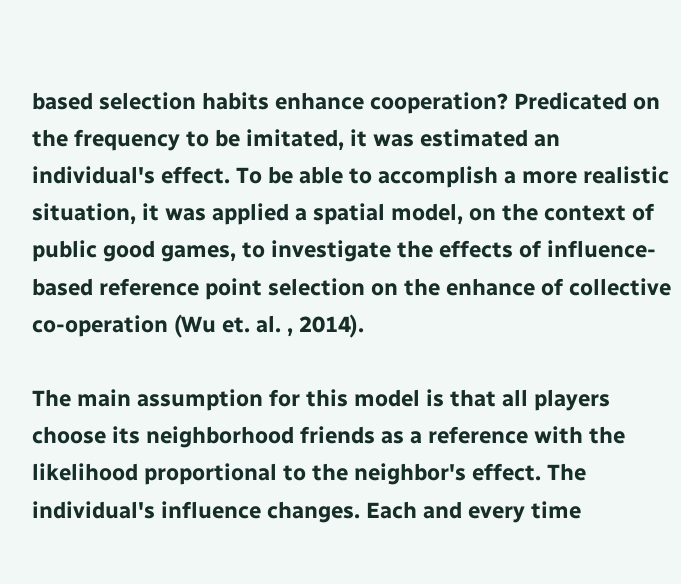based selection habits enhance cooperation? Predicated on the frequency to be imitated, it was estimated an individual's effect. To be able to accomplish a more realistic situation, it was applied a spatial model, on the context of public good games, to investigate the effects of influence-based reference point selection on the enhance of collective co-operation (Wu et. al. , 2014).

The main assumption for this model is that all players choose its neighborhood friends as a reference with the likelihood proportional to the neighbor's effect. The individual's influence changes. Each and every time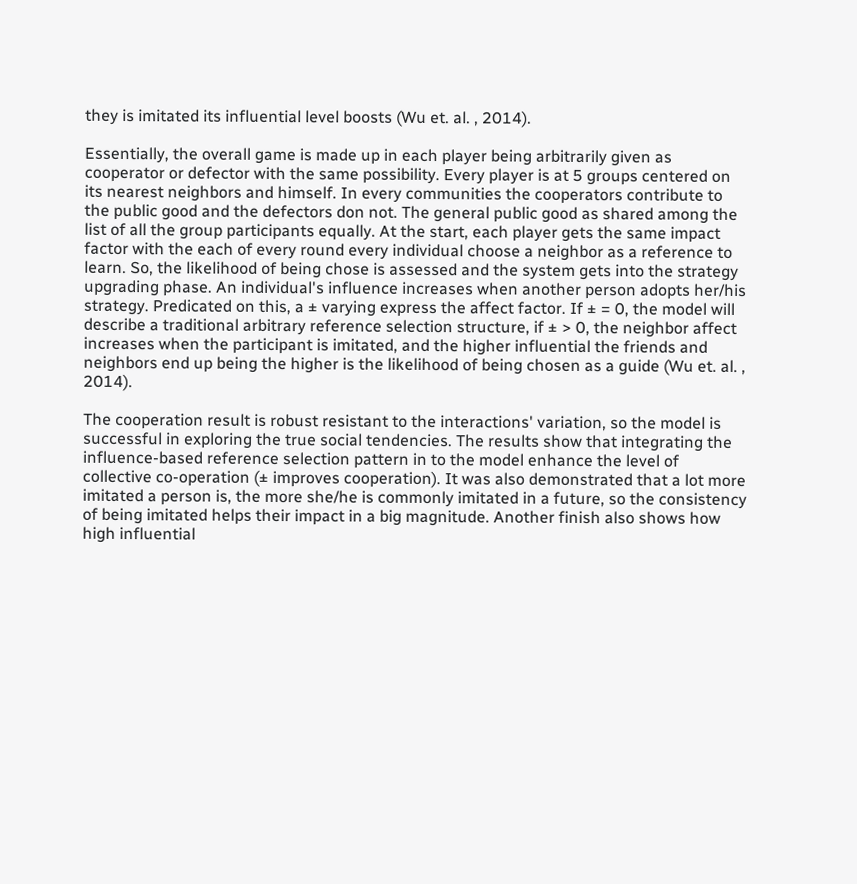they is imitated its influential level boosts (Wu et. al. , 2014).

Essentially, the overall game is made up in each player being arbitrarily given as cooperator or defector with the same possibility. Every player is at 5 groups centered on its nearest neighbors and himself. In every communities the cooperators contribute to the public good and the defectors don not. The general public good as shared among the list of all the group participants equally. At the start, each player gets the same impact factor with the each of every round every individual choose a neighbor as a reference to learn. So, the likelihood of being chose is assessed and the system gets into the strategy upgrading phase. An individual's influence increases when another person adopts her/his strategy. Predicated on this, a ± varying express the affect factor. If ± = 0, the model will describe a traditional arbitrary reference selection structure, if ± > 0, the neighbor affect increases when the participant is imitated, and the higher influential the friends and neighbors end up being the higher is the likelihood of being chosen as a guide (Wu et. al. , 2014).

The cooperation result is robust resistant to the interactions' variation, so the model is successful in exploring the true social tendencies. The results show that integrating the influence-based reference selection pattern in to the model enhance the level of collective co-operation (± improves cooperation). It was also demonstrated that a lot more imitated a person is, the more she/he is commonly imitated in a future, so the consistency of being imitated helps their impact in a big magnitude. Another finish also shows how high influential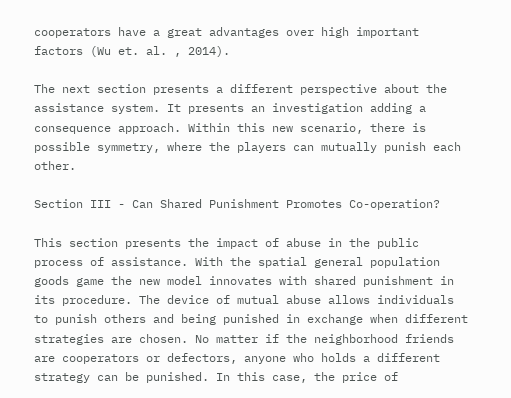cooperators have a great advantages over high important factors (Wu et. al. , 2014).

The next section presents a different perspective about the assistance system. It presents an investigation adding a consequence approach. Within this new scenario, there is possible symmetry, where the players can mutually punish each other.

Section III - Can Shared Punishment Promotes Co-operation?

This section presents the impact of abuse in the public process of assistance. With the spatial general population goods game the new model innovates with shared punishment in its procedure. The device of mutual abuse allows individuals to punish others and being punished in exchange when different strategies are chosen. No matter if the neighborhood friends are cooperators or defectors, anyone who holds a different strategy can be punished. In this case, the price of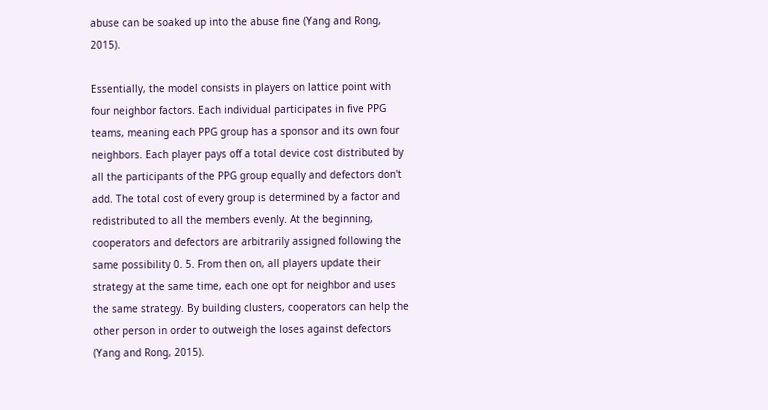abuse can be soaked up into the abuse fine (Yang and Rong, 2015).

Essentially, the model consists in players on lattice point with four neighbor factors. Each individual participates in five PPG teams, meaning each PPG group has a sponsor and its own four neighbors. Each player pays off a total device cost distributed by all the participants of the PPG group equally and defectors don't add. The total cost of every group is determined by a factor and redistributed to all the members evenly. At the beginning, cooperators and defectors are arbitrarily assigned following the same possibility 0. 5. From then on, all players update their strategy at the same time, each one opt for neighbor and uses the same strategy. By building clusters, cooperators can help the other person in order to outweigh the loses against defectors (Yang and Rong, 2015).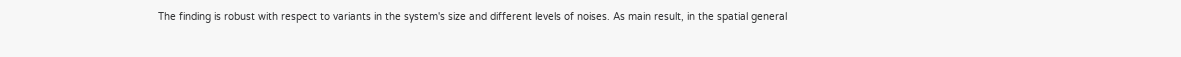The finding is robust with respect to variants in the system's size and different levels of noises. As main result, in the spatial general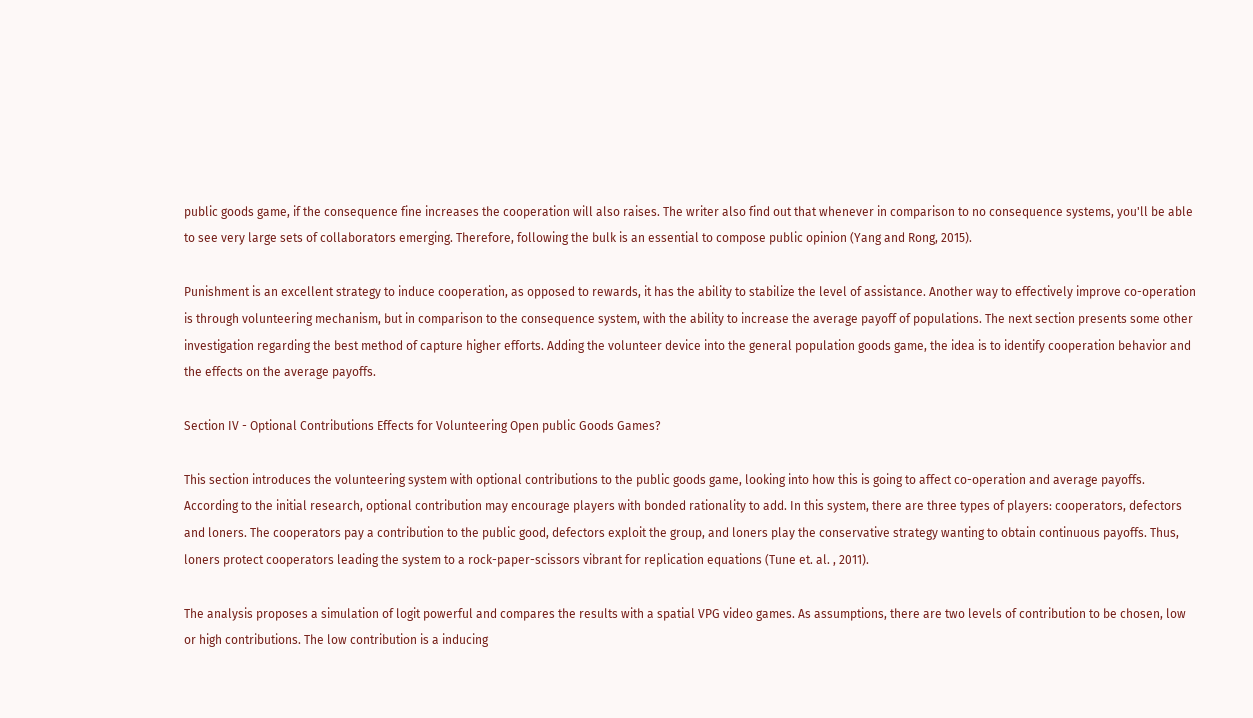public goods game, if the consequence fine increases the cooperation will also raises. The writer also find out that whenever in comparison to no consequence systems, you'll be able to see very large sets of collaborators emerging. Therefore, following the bulk is an essential to compose public opinion (Yang and Rong, 2015).

Punishment is an excellent strategy to induce cooperation, as opposed to rewards, it has the ability to stabilize the level of assistance. Another way to effectively improve co-operation is through volunteering mechanism, but in comparison to the consequence system, with the ability to increase the average payoff of populations. The next section presents some other investigation regarding the best method of capture higher efforts. Adding the volunteer device into the general population goods game, the idea is to identify cooperation behavior and the effects on the average payoffs.

Section IV - Optional Contributions Effects for Volunteering Open public Goods Games?

This section introduces the volunteering system with optional contributions to the public goods game, looking into how this is going to affect co-operation and average payoffs. According to the initial research, optional contribution may encourage players with bonded rationality to add. In this system, there are three types of players: cooperators, defectors and loners. The cooperators pay a contribution to the public good, defectors exploit the group, and loners play the conservative strategy wanting to obtain continuous payoffs. Thus, loners protect cooperators leading the system to a rock-paper-scissors vibrant for replication equations (Tune et. al. , 2011).

The analysis proposes a simulation of logit powerful and compares the results with a spatial VPG video games. As assumptions, there are two levels of contribution to be chosen, low or high contributions. The low contribution is a inducing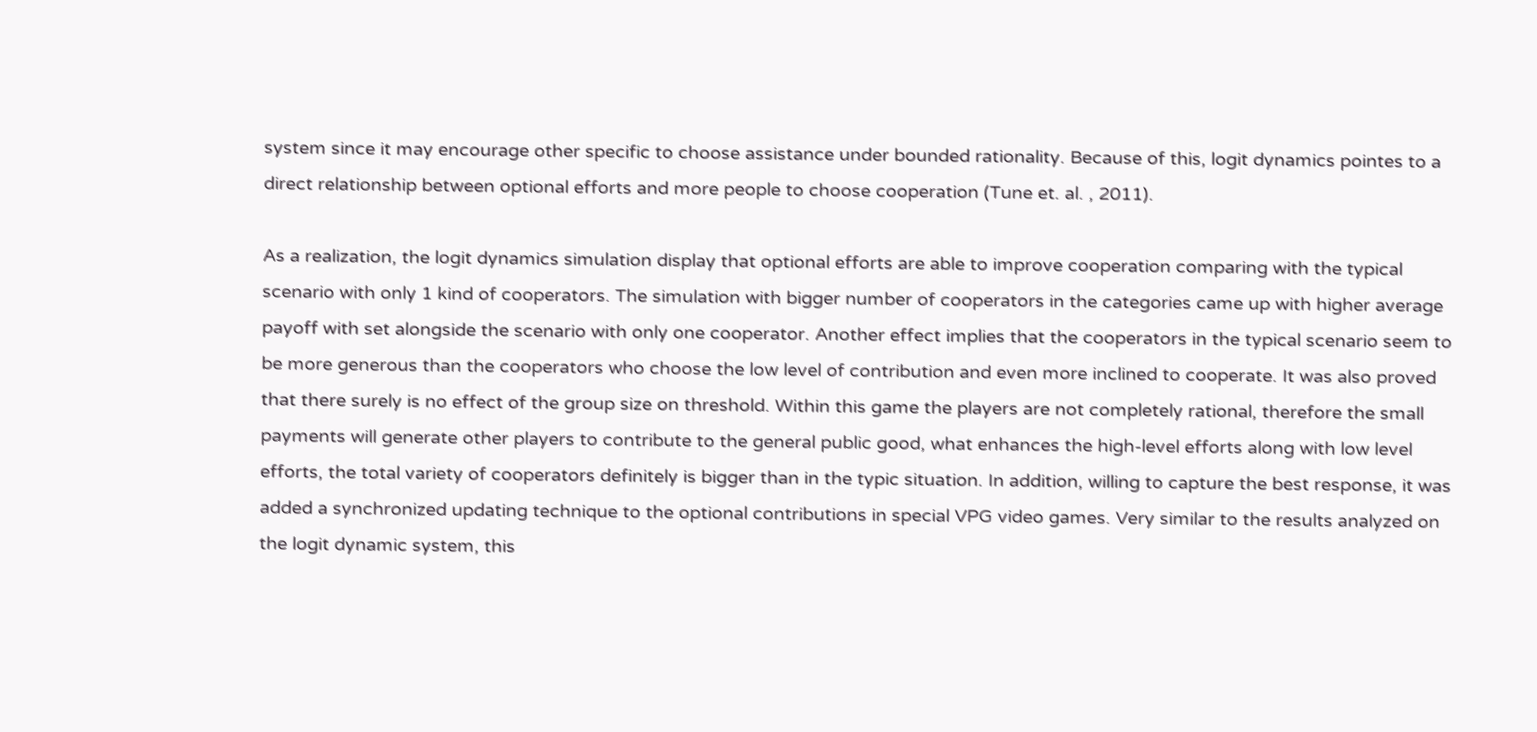system since it may encourage other specific to choose assistance under bounded rationality. Because of this, logit dynamics pointes to a direct relationship between optional efforts and more people to choose cooperation (Tune et. al. , 2011).

As a realization, the logit dynamics simulation display that optional efforts are able to improve cooperation comparing with the typical scenario with only 1 kind of cooperators. The simulation with bigger number of cooperators in the categories came up with higher average payoff with set alongside the scenario with only one cooperator. Another effect implies that the cooperators in the typical scenario seem to be more generous than the cooperators who choose the low level of contribution and even more inclined to cooperate. It was also proved that there surely is no effect of the group size on threshold. Within this game the players are not completely rational, therefore the small payments will generate other players to contribute to the general public good, what enhances the high-level efforts along with low level efforts, the total variety of cooperators definitely is bigger than in the typic situation. In addition, willing to capture the best response, it was added a synchronized updating technique to the optional contributions in special VPG video games. Very similar to the results analyzed on the logit dynamic system, this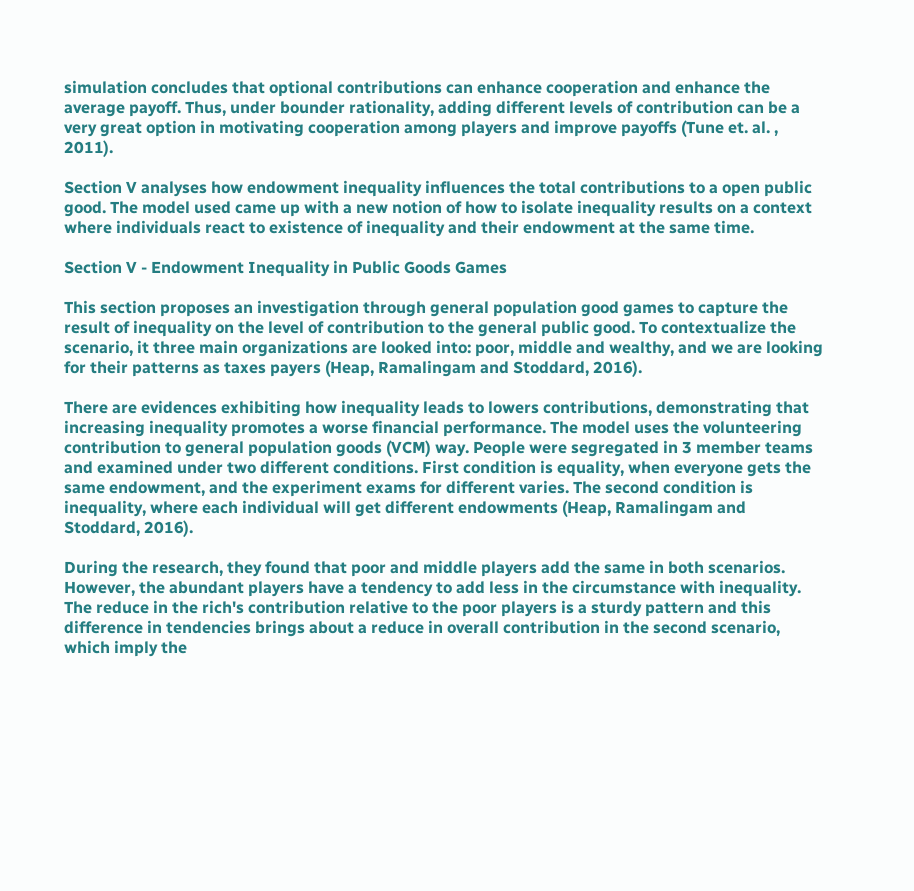simulation concludes that optional contributions can enhance cooperation and enhance the average payoff. Thus, under bounder rationality, adding different levels of contribution can be a very great option in motivating cooperation among players and improve payoffs (Tune et. al. , 2011).

Section V analyses how endowment inequality influences the total contributions to a open public good. The model used came up with a new notion of how to isolate inequality results on a context where individuals react to existence of inequality and their endowment at the same time.

Section V - Endowment Inequality in Public Goods Games

This section proposes an investigation through general population good games to capture the result of inequality on the level of contribution to the general public good. To contextualize the scenario, it three main organizations are looked into: poor, middle and wealthy, and we are looking for their patterns as taxes payers (Heap, Ramalingam and Stoddard, 2016).

There are evidences exhibiting how inequality leads to lowers contributions, demonstrating that increasing inequality promotes a worse financial performance. The model uses the volunteering contribution to general population goods (VCM) way. People were segregated in 3 member teams and examined under two different conditions. First condition is equality, when everyone gets the same endowment, and the experiment exams for different varies. The second condition is inequality, where each individual will get different endowments (Heap, Ramalingam and Stoddard, 2016).

During the research, they found that poor and middle players add the same in both scenarios. However, the abundant players have a tendency to add less in the circumstance with inequality. The reduce in the rich's contribution relative to the poor players is a sturdy pattern and this difference in tendencies brings about a reduce in overall contribution in the second scenario, which imply the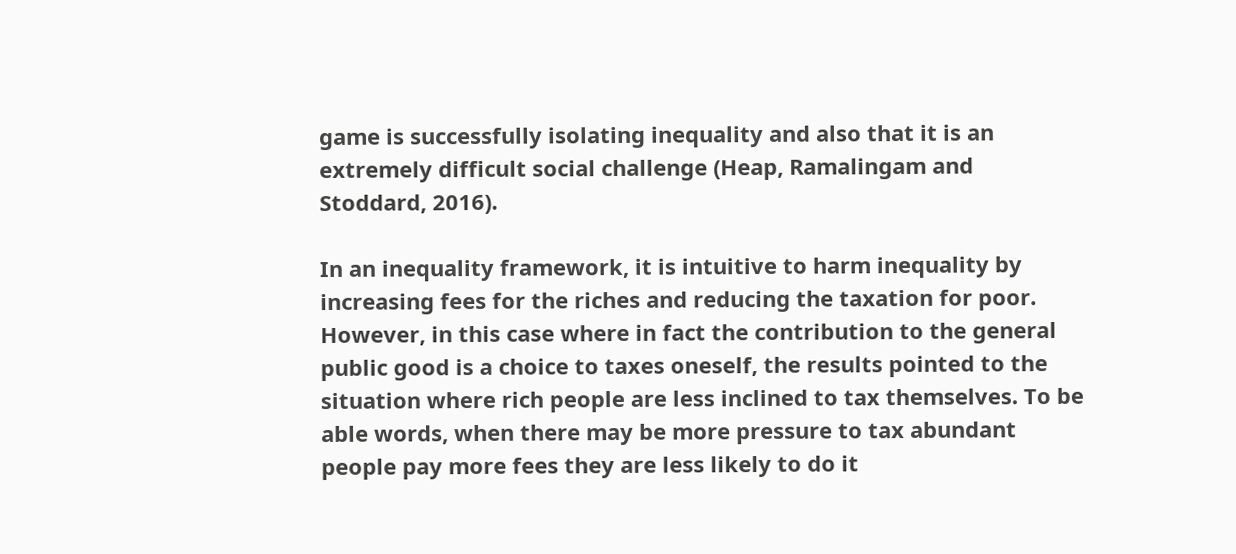game is successfully isolating inequality and also that it is an extremely difficult social challenge (Heap, Ramalingam and Stoddard, 2016).

In an inequality framework, it is intuitive to harm inequality by increasing fees for the riches and reducing the taxation for poor. However, in this case where in fact the contribution to the general public good is a choice to taxes oneself, the results pointed to the situation where rich people are less inclined to tax themselves. To be able words, when there may be more pressure to tax abundant people pay more fees they are less likely to do it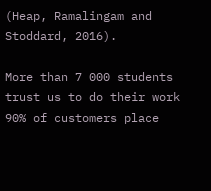(Heap, Ramalingam and Stoddard, 2016).

More than 7 000 students trust us to do their work
90% of customers place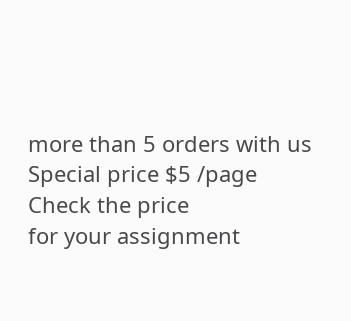more than 5 orders with us
Special price $5 /page
Check the price
for your assignment